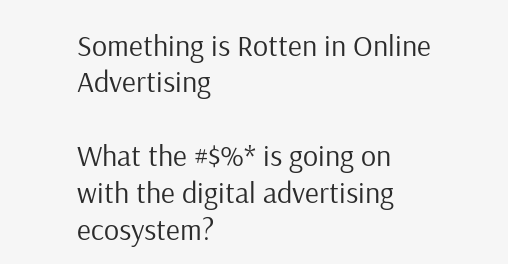Something is Rotten in Online Advertising

What the #$%* is going on with the digital advertising ecosystem?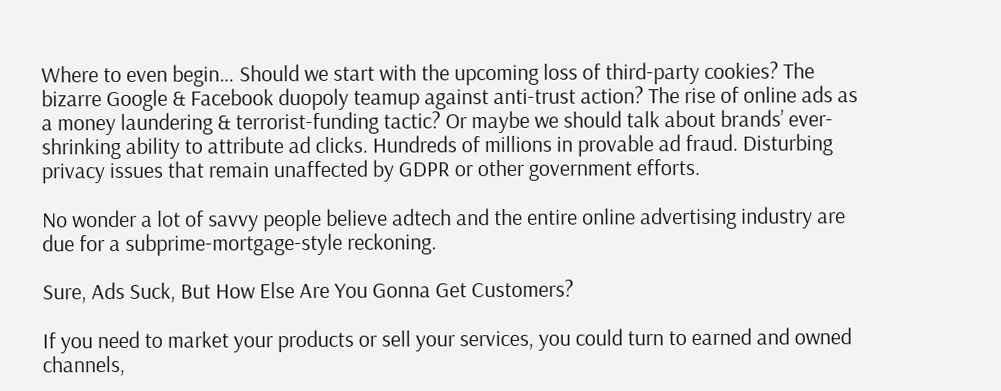Where to even begin… Should we start with the upcoming loss of third-party cookies? The bizarre Google & Facebook duopoly teamup against anti-trust action? The rise of online ads as a money laundering & terrorist-funding tactic? Or maybe we should talk about brands’ ever-shrinking ability to attribute ad clicks. Hundreds of millions in provable ad fraud. Disturbing privacy issues that remain unaffected by GDPR or other government efforts.

No wonder a lot of savvy people believe adtech and the entire online advertising industry are due for a subprime-mortgage-style reckoning.

Sure, Ads Suck, But How Else Are You Gonna Get Customers?

If you need to market your products or sell your services, you could turn to earned and owned channels,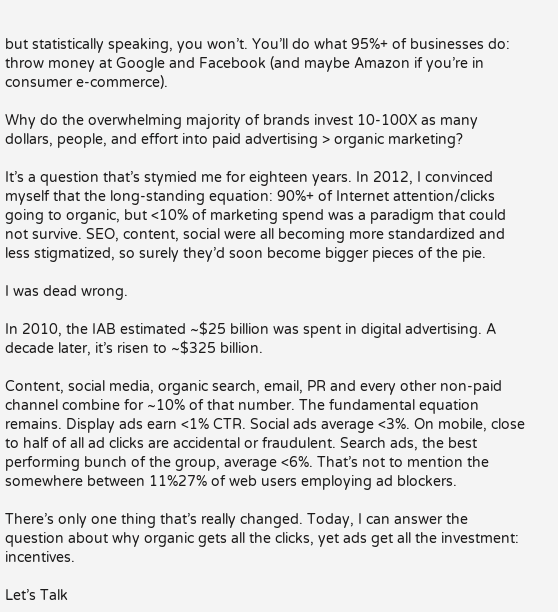but statistically speaking, you won’t. You’ll do what 95%+ of businesses do: throw money at Google and Facebook (and maybe Amazon if you’re in consumer e-commerce).

Why do the overwhelming majority of brands invest 10-100X as many dollars, people, and effort into paid advertising > organic marketing?

It’s a question that’s stymied me for eighteen years. In 2012, I convinced myself that the long-standing equation: 90%+ of Internet attention/clicks going to organic, but <10% of marketing spend was a paradigm that could not survive. SEO, content, social were all becoming more standardized and less stigmatized, so surely they’d soon become bigger pieces of the pie.

I was dead wrong.

In 2010, the IAB estimated ~$25 billion was spent in digital advertising. A decade later, it’s risen to ~$325 billion.

Content, social media, organic search, email, PR and every other non-paid channel combine for ~10% of that number. The fundamental equation remains. Display ads earn <1% CTR. Social ads average <3%. On mobile, close to half of all ad clicks are accidental or fraudulent. Search ads, the best performing bunch of the group, average <6%. That’s not to mention the somewhere between 11%27% of web users employing ad blockers.

There’s only one thing that’s really changed. Today, I can answer the question about why organic gets all the clicks, yet ads get all the investment: incentives.

Let’s Talk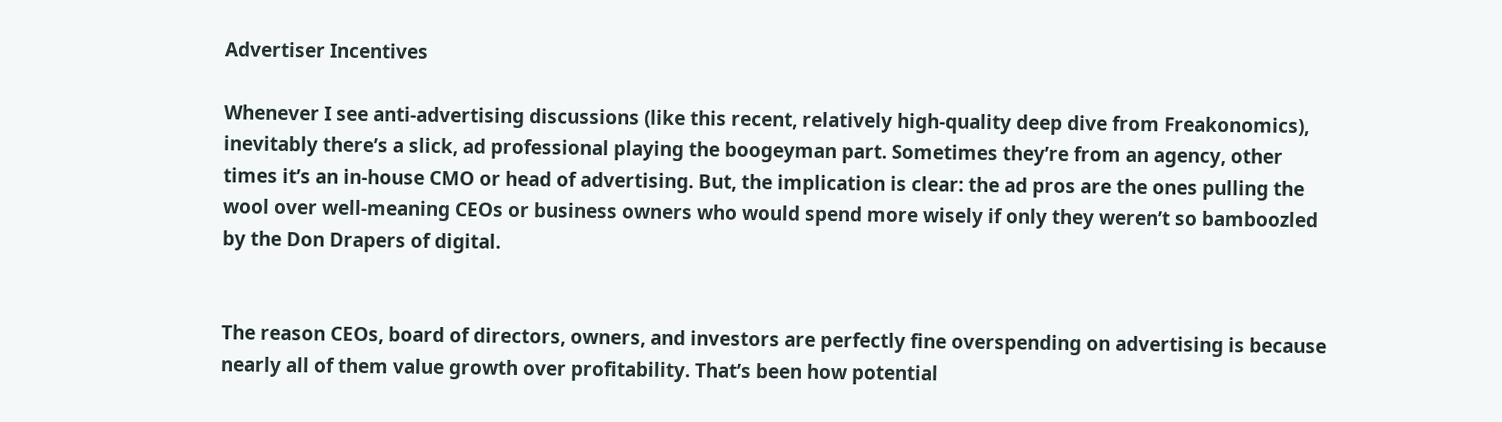Advertiser Incentives

Whenever I see anti-advertising discussions (like this recent, relatively high-quality deep dive from Freakonomics), inevitably there’s a slick, ad professional playing the boogeyman part. Sometimes they’re from an agency, other times it’s an in-house CMO or head of advertising. But, the implication is clear: the ad pros are the ones pulling the wool over well-meaning CEOs or business owners who would spend more wisely if only they weren’t so bamboozled by the Don Drapers of digital.


The reason CEOs, board of directors, owners, and investors are perfectly fine overspending on advertising is because nearly all of them value growth over profitability. That’s been how potential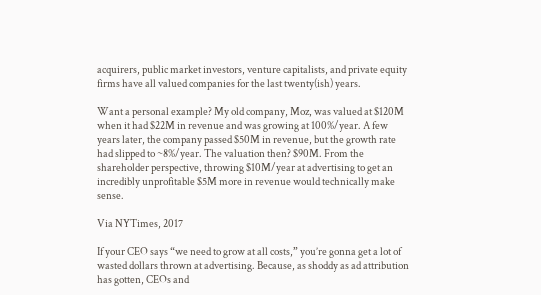acquirers, public market investors, venture capitalists, and private equity firms have all valued companies for the last twenty(ish) years.

Want a personal example? My old company, Moz, was valued at $120M when it had $22M in revenue and was growing at 100%/year. A few years later, the company passed $50M in revenue, but the growth rate had slipped to ~8%/year. The valuation then? $90M. From the shareholder perspective, throwing $10M/year at advertising to get an incredibly unprofitable $5M more in revenue would technically make sense.

Via NYTimes, 2017

If your CEO says “we need to grow at all costs,” you’re gonna get a lot of wasted dollars thrown at advertising. Because, as shoddy as ad attribution has gotten, CEOs and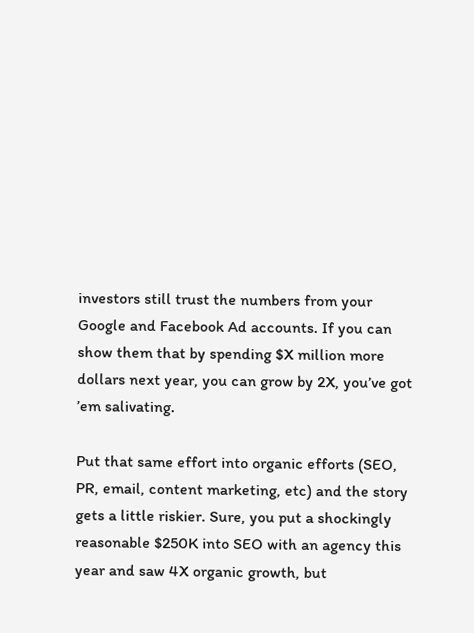investors still trust the numbers from your Google and Facebook Ad accounts. If you can show them that by spending $X million more dollars next year, you can grow by 2X, you’ve got ’em salivating.

Put that same effort into organic efforts (SEO, PR, email, content marketing, etc) and the story gets a little riskier. Sure, you put a shockingly reasonable $250K into SEO with an agency this year and saw 4X organic growth, but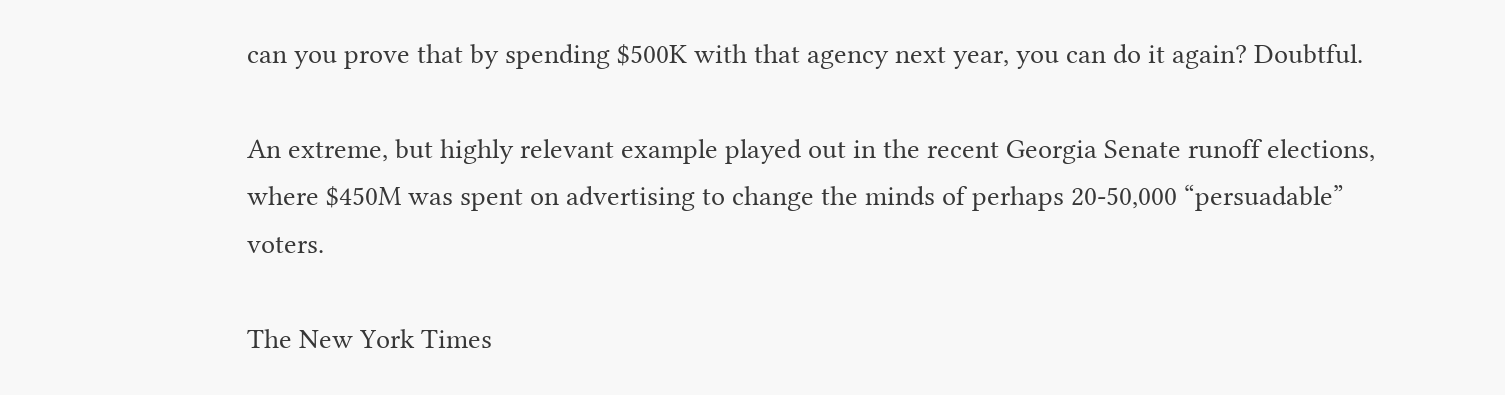can you prove that by spending $500K with that agency next year, you can do it again? Doubtful.

An extreme, but highly relevant example played out in the recent Georgia Senate runoff elections, where $450M was spent on advertising to change the minds of perhaps 20-50,000 “persuadable” voters.

The New York Times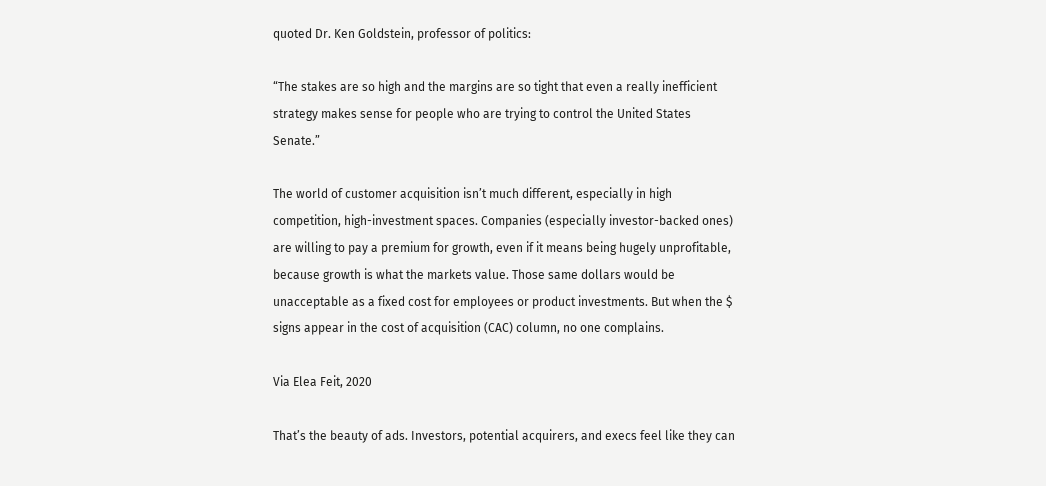quoted Dr. Ken Goldstein, professor of politics:

“The stakes are so high and the margins are so tight that even a really inefficient strategy makes sense for people who are trying to control the United States Senate.”

The world of customer acquisition isn’t much different, especially in high competition, high-investment spaces. Companies (especially investor-backed ones) are willing to pay a premium for growth, even if it means being hugely unprofitable, because growth is what the markets value. Those same dollars would be unacceptable as a fixed cost for employees or product investments. But when the $ signs appear in the cost of acquisition (CAC) column, no one complains.

Via Elea Feit, 2020

That’s the beauty of ads. Investors, potential acquirers, and execs feel like they can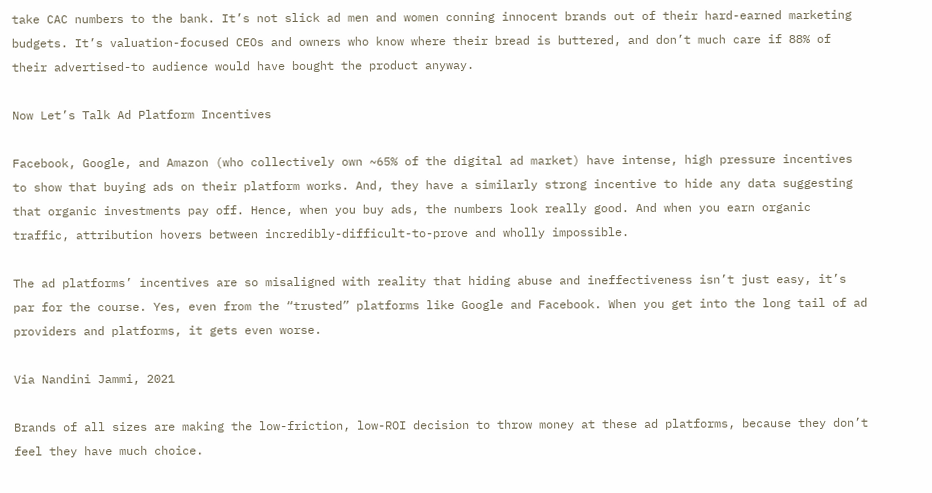take CAC numbers to the bank. It’s not slick ad men and women conning innocent brands out of their hard-earned marketing budgets. It’s valuation-focused CEOs and owners who know where their bread is buttered, and don’t much care if 88% of their advertised-to audience would have bought the product anyway.

Now Let’s Talk Ad Platform Incentives

Facebook, Google, and Amazon (who collectively own ~65% of the digital ad market) have intense, high pressure incentives to show that buying ads on their platform works. And, they have a similarly strong incentive to hide any data suggesting that organic investments pay off. Hence, when you buy ads, the numbers look really good. And when you earn organic traffic, attribution hovers between incredibly-difficult-to-prove and wholly impossible.

The ad platforms’ incentives are so misaligned with reality that hiding abuse and ineffectiveness isn’t just easy, it’s par for the course. Yes, even from the “trusted” platforms like Google and Facebook. When you get into the long tail of ad providers and platforms, it gets even worse.

Via Nandini Jammi, 2021

Brands of all sizes are making the low-friction, low-ROI decision to throw money at these ad platforms, because they don’t feel they have much choice.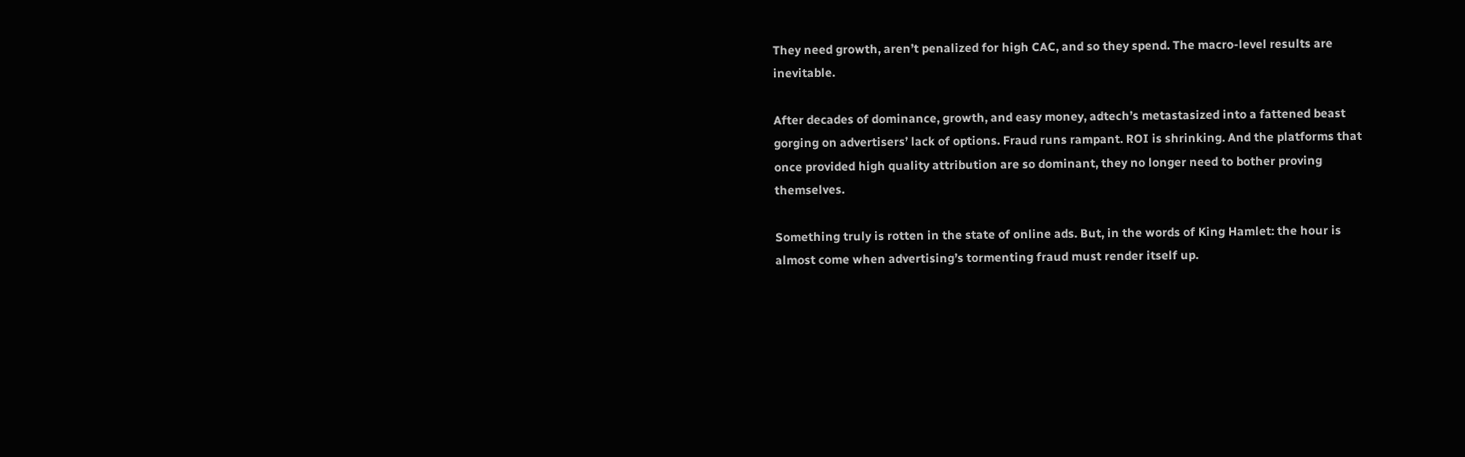They need growth, aren’t penalized for high CAC, and so they spend. The macro-level results are inevitable.

After decades of dominance, growth, and easy money, adtech’s metastasized into a fattened beast gorging on advertisers’ lack of options. Fraud runs rampant. ROI is shrinking. And the platforms that once provided high quality attribution are so dominant, they no longer need to bother proving themselves.

Something truly is rotten in the state of online ads. But, in the words of King Hamlet: the hour is almost come when advertising’s tormenting fraud must render itself up.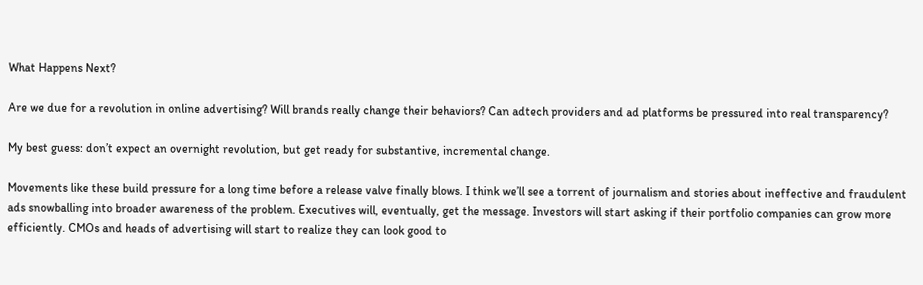What Happens Next?

Are we due for a revolution in online advertising? Will brands really change their behaviors? Can adtech providers and ad platforms be pressured into real transparency?

My best guess: don’t expect an overnight revolution, but get ready for substantive, incremental change.

Movements like these build pressure for a long time before a release valve finally blows. I think we’ll see a torrent of journalism and stories about ineffective and fraudulent ads snowballing into broader awareness of the problem. Executives will, eventually, get the message. Investors will start asking if their portfolio companies can grow more efficiently. CMOs and heads of advertising will start to realize they can look good to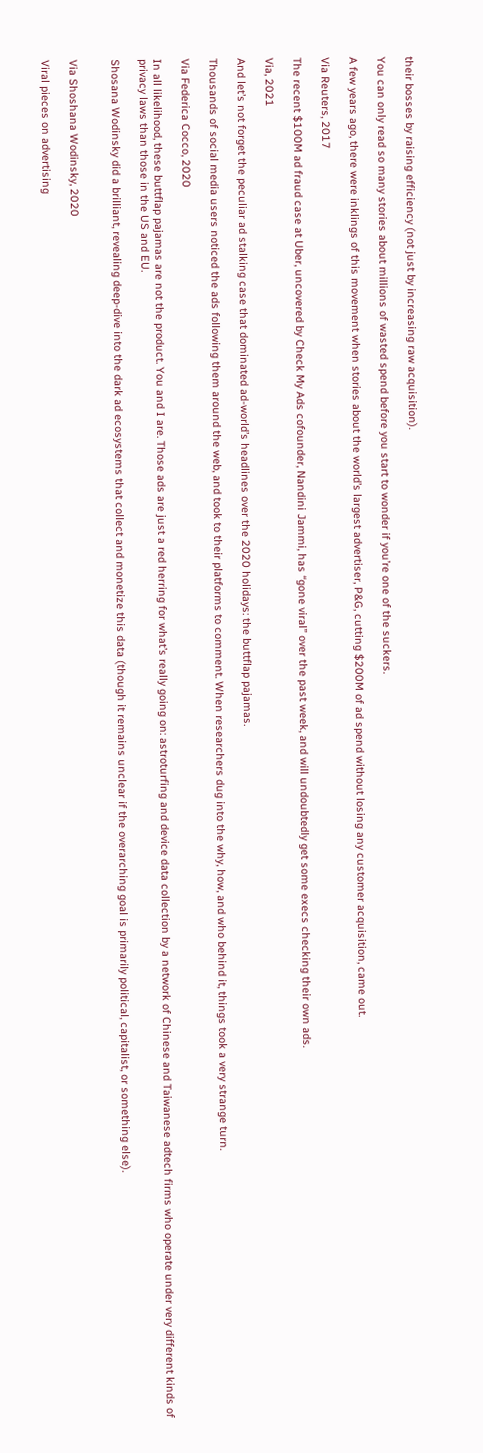their bosses by raising efficiency (not just by increasing raw acquisition).

You can only read so many stories about millions of wasted spend before you start to wonder if you’re one of the suckers.

A few years ago, there were inklings of this movement when stories about the world’s largest advertiser, P&G, cutting $200M of ad spend without losing any customer acquisition, came out.

Via Reuters, 2017

The recent $100M ad fraud case at Uber, uncovered by Check My Ads cofounder, Nandini Jammi, has “gone viral” over the past week, and will undoubtedly get some execs checking their own ads.

Via, 2021

And let’s not forget the peculiar ad stalking case that dominated ad-world’s headlines over the 2020 holidays: the buttflap pajamas.

Thousands of social media users noticed the ads following them around the web, and took to their platforms to comment. When researchers dug into the why, how, and who behind it, things took a very strange turn.

Via Federica Cocco, 2020

In all likelihood, these buttflap pajamas are not the product. You and I are. Those ads are just a red herring for what’s really going on: astroturfing and device data collection by a network of Chinese and Taiwanese adtech firms who operate under very different kinds of privacy laws than those in the US and EU.

Shosana Wodinsky did a brilliant, revealing deep-dive into the dark ad ecosystems that collect and monetize this data (though it remains unclear if the overarching goal is primarily political, capitalist, or something else).


Via Shoshana Wodinsky, 2020

Viral pieces on advertising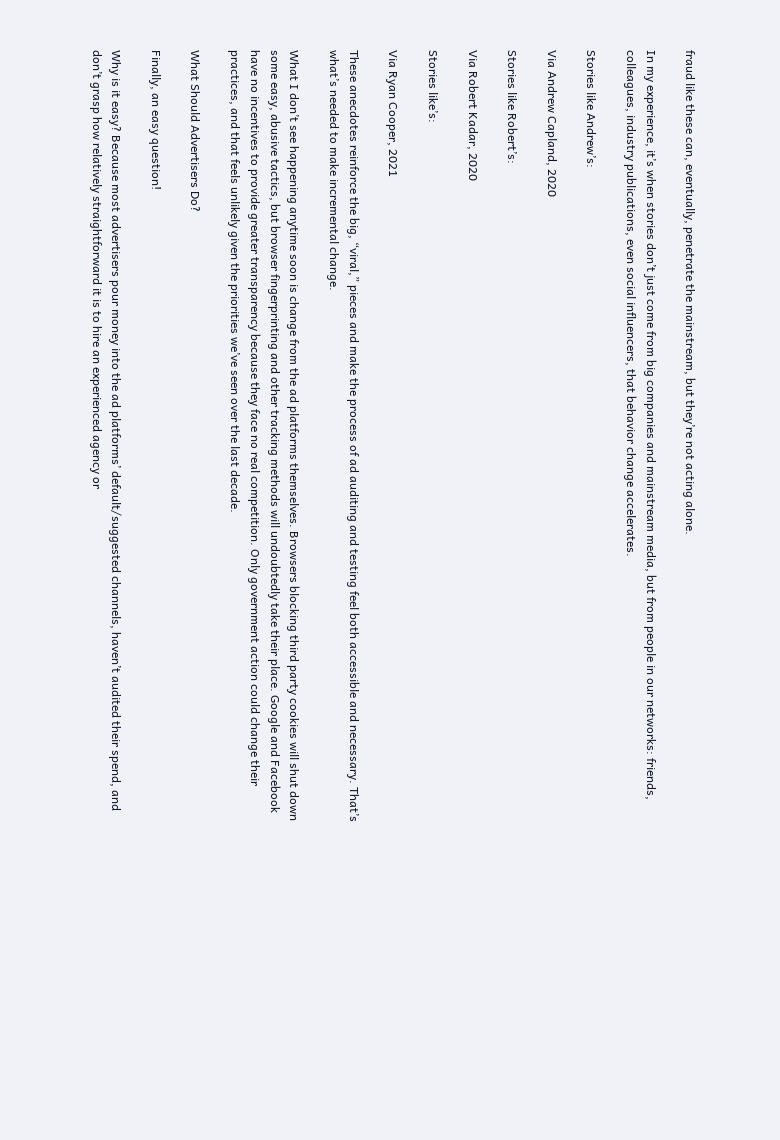fraud like these can, eventually, penetrate the mainstream, but they’re not acting alone.

In my experience, it’s when stories don’t just come from big companies and mainstream media, but from people in our networks: friends, colleagues, industry publications, even social influencers, that behavior change accelerates.

Stories like Andrew’s:

Via Andrew Capland, 2020

Stories like Robert’s:

Via Robert Kadar, 2020

Stories like’s:

Via Ryan Cooper, 2021

These anecdotes reinforce the big, “viral,” pieces and make the process of ad auditing and testing feel both accessible and necessary. That’s what’s needed to make incremental change.

What I don’t see happening anytime soon is change from the ad platforms themselves. Browsers blocking third party cookies will shut down some easy, abusive tactics, but browser fingerprinting and other tracking methods will undoubtedly take their place. Google and Facebook have no incentives to provide greater transparency because they face no real competition. Only government action could change their practices, and that feels unlikely given the priorities we’ve seen over the last decade.

What Should Advertisers Do?

Finally, an easy question!

Why is it easy? Because most advertisers pour money into the ad platforms’ default/suggested channels, haven’t audited their spend, and don’t grasp how relatively straightforward it is to hire an experienced agency or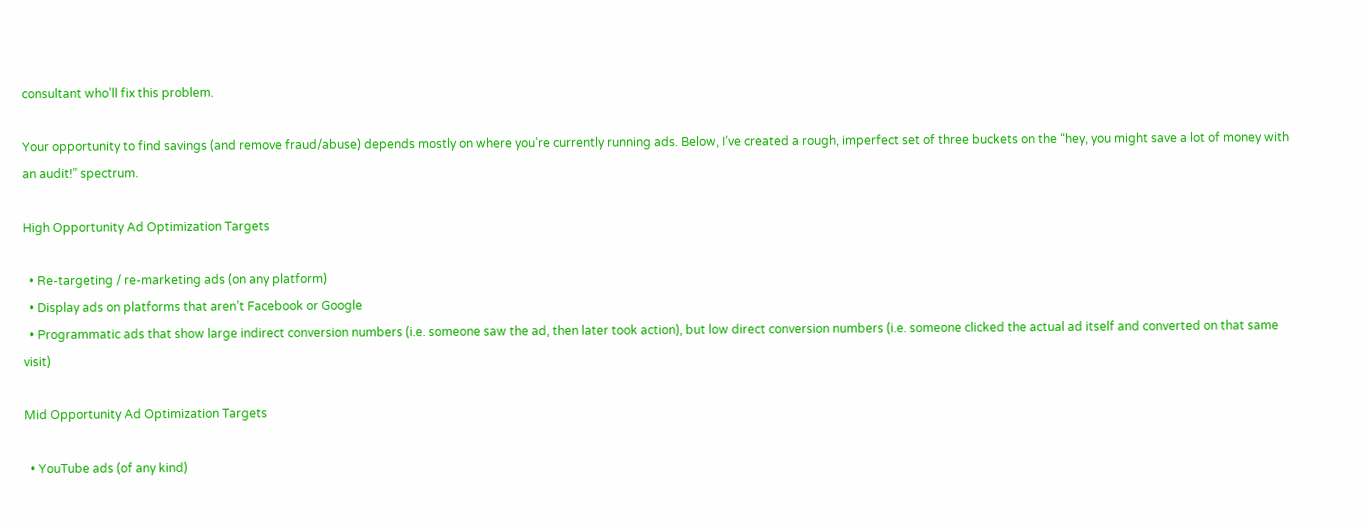consultant who’ll fix this problem.

Your opportunity to find savings (and remove fraud/abuse) depends mostly on where you’re currently running ads. Below, I’ve created a rough, imperfect set of three buckets on the “hey, you might save a lot of money with an audit!” spectrum.

High Opportunity Ad Optimization Targets

  • Re-targeting / re-marketing ads (on any platform)
  • Display ads on platforms that aren’t Facebook or Google
  • Programmatic ads that show large indirect conversion numbers (i.e. someone saw the ad, then later took action), but low direct conversion numbers (i.e. someone clicked the actual ad itself and converted on that same visit)

Mid Opportunity Ad Optimization Targets

  • YouTube ads (of any kind)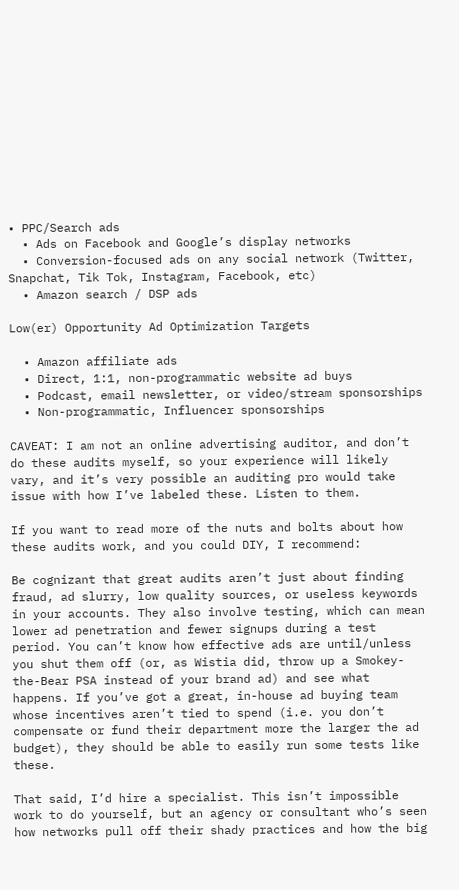• PPC/Search ads
  • Ads on Facebook and Google’s display networks
  • Conversion-focused ads on any social network (Twitter, Snapchat, Tik Tok, Instagram, Facebook, etc)
  • Amazon search / DSP ads

Low(er) Opportunity Ad Optimization Targets

  • Amazon affiliate ads
  • Direct, 1:1, non-programmatic website ad buys
  • Podcast, email newsletter, or video/stream sponsorships
  • Non-programmatic, Influencer sponsorships

CAVEAT: I am not an online advertising auditor, and don’t do these audits myself, so your experience will likely vary, and it’s very possible an auditing pro would take issue with how I’ve labeled these. Listen to them.

If you want to read more of the nuts and bolts about how these audits work, and you could DIY, I recommend:

Be cognizant that great audits aren’t just about finding fraud, ad slurry, low quality sources, or useless keywords in your accounts. They also involve testing, which can mean lower ad penetration and fewer signups during a test period. You can’t know how effective ads are until/unless you shut them off (or, as Wistia did, throw up a Smokey-the-Bear PSA instead of your brand ad) and see what happens. If you’ve got a great, in-house ad buying team whose incentives aren’t tied to spend (i.e. you don’t compensate or fund their department more the larger the ad budget), they should be able to easily run some tests like these.

That said, I’d hire a specialist. This isn’t impossible work to do yourself, but an agency or consultant who’s seen how networks pull off their shady practices and how the big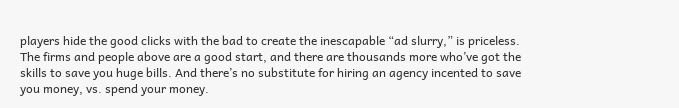players hide the good clicks with the bad to create the inescapable “ad slurry,” is priceless. The firms and people above are a good start, and there are thousands more who’ve got the skills to save you huge bills. And there’s no substitute for hiring an agency incented to save you money, vs. spend your money.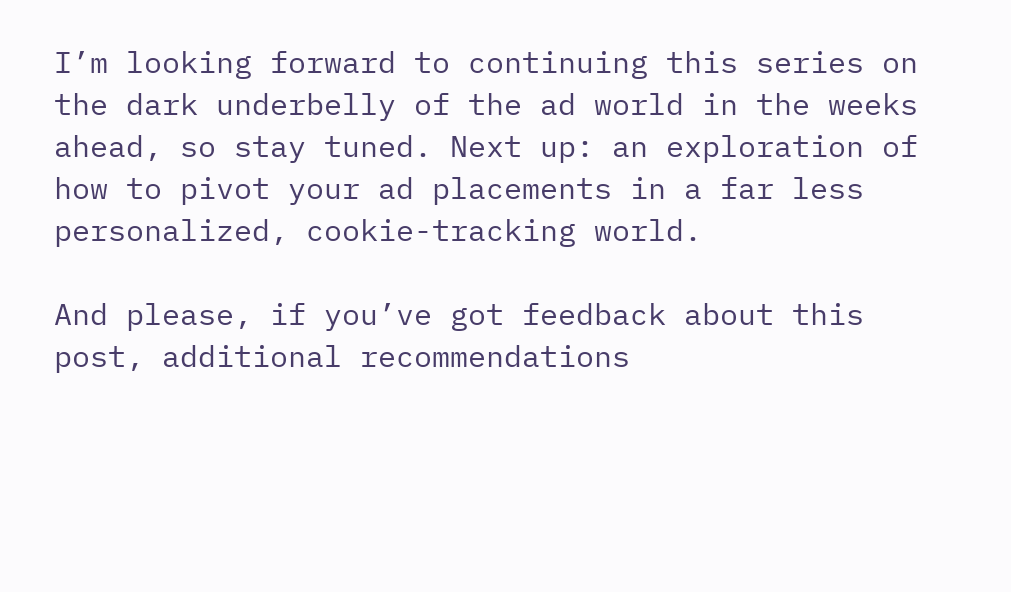I’m looking forward to continuing this series on the dark underbelly of the ad world in the weeks ahead, so stay tuned. Next up: an exploration of how to pivot your ad placements in a far less personalized, cookie-tracking world.

And please, if you’ve got feedback about this post, additional recommendations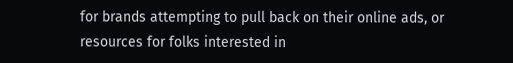for brands attempting to pull back on their online ads, or resources for folks interested in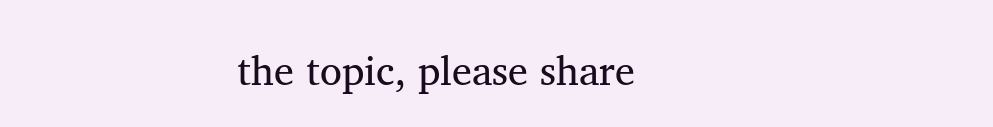the topic, please share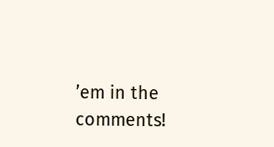’em in the comments!